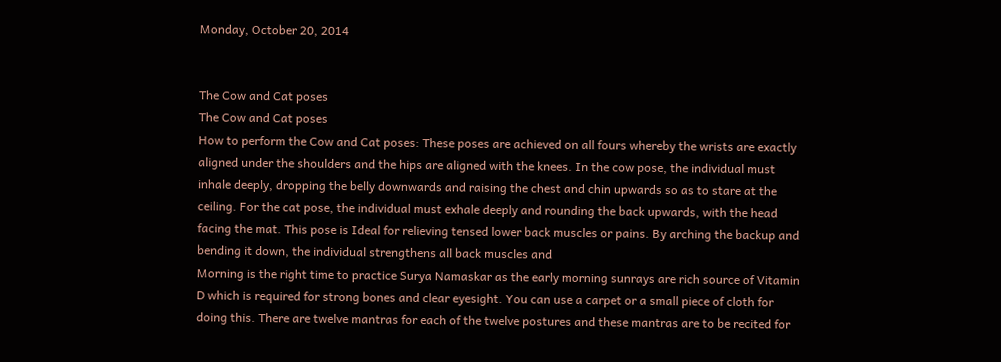Monday, October 20, 2014


The Cow and Cat poses
The Cow and Cat poses
How to perform the Cow and Cat poses: These poses are achieved on all fours whereby the wrists are exactly aligned under the shoulders and the hips are aligned with the knees. In the cow pose, the individual must inhale deeply, dropping the belly downwards and raising the chest and chin upwards so as to stare at the ceiling. For the cat pose, the individual must exhale deeply and rounding the back upwards, with the head facing the mat. This pose is Ideal for relieving tensed lower back muscles or pains. By arching the backup and bending it down, the individual strengthens all back muscles and
Morning is the right time to practice Surya Namaskar as the early morning sunrays are rich source of Vitamin D which is required for strong bones and clear eyesight. You can use a carpet or a small piece of cloth for doing this. There are twelve mantras for each of the twelve postures and these mantras are to be recited for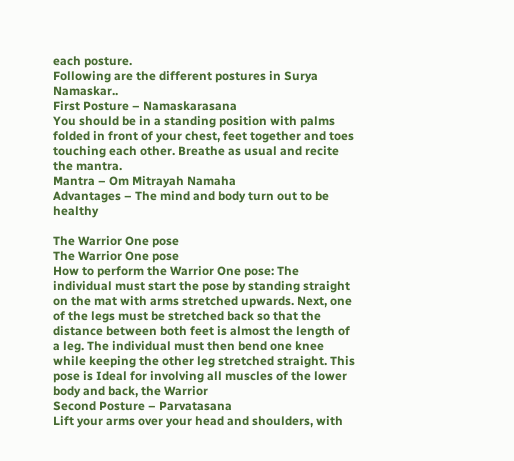each posture.
Following are the different postures in Surya Namaskar..
First Posture – Namaskarasana
You should be in a standing position with palms folded in front of your chest, feet together and toes touching each other. Breathe as usual and recite the mantra.
Mantra – Om Mitrayah Namaha
Advantages – The mind and body turn out to be healthy

The Warrior One pose
The Warrior One pose
How to perform the Warrior One pose: The individual must start the pose by standing straight on the mat with arms stretched upwards. Next, one of the legs must be stretched back so that the distance between both feet is almost the length of a leg. The individual must then bend one knee while keeping the other leg stretched straight. This pose is Ideal for involving all muscles of the lower body and back, the Warrior
Second Posture – Parvatasana
Lift your arms over your head and shoulders, with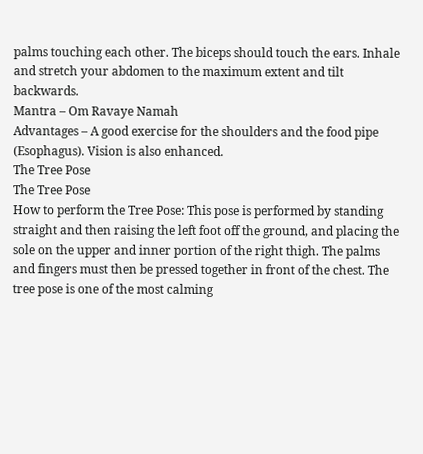palms touching each other. The biceps should touch the ears. Inhale and stretch your abdomen to the maximum extent and tilt backwards.
Mantra – Om Ravaye Namah
Advantages – A good exercise for the shoulders and the food pipe (Esophagus). Vision is also enhanced.
The Tree Pose
The Tree Pose
How to perform the Tree Pose: This pose is performed by standing straight and then raising the left foot off the ground, and placing the sole on the upper and inner portion of the right thigh. The palms and fingers must then be pressed together in front of the chest. The tree pose is one of the most calming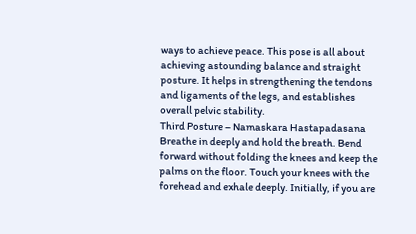ways to achieve peace. This pose is all about achieving astounding balance and straight posture. It helps in strengthening the tendons and ligaments of the legs, and establishes overall pelvic stability.
Third Posture – Namaskara Hastapadasana
Breathe in deeply and hold the breath. Bend forward without folding the knees and keep the palms on the floor. Touch your knees with the forehead and exhale deeply. Initially, if you are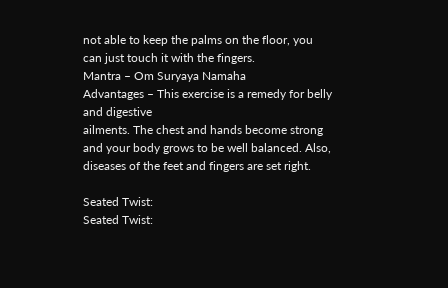not able to keep the palms on the floor, you can just touch it with the fingers.
Mantra – Om Suryaya Namaha
Advantages – This exercise is a remedy for belly and digestive
ailments. The chest and hands become strong and your body grows to be well balanced. Also, diseases of the feet and fingers are set right.

Seated Twist:
Seated Twist: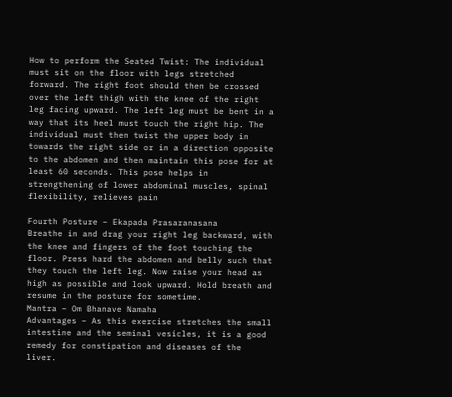How to perform the Seated Twist: The individual must sit on the floor with legs stretched forward. The right foot should then be crossed over the left thigh with the knee of the right leg facing upward. The left leg must be bent in a way that its heel must touch the right hip. The individual must then twist the upper body in towards the right side or in a direction opposite to the abdomen and then maintain this pose for at least 60 seconds. This pose helps in strengthening of lower abdominal muscles, spinal flexibility, relieves pain

Fourth Posture – Ekapada Prasaranasana
Breathe in and drag your right leg backward, with the knee and fingers of the foot touching the floor. Press hard the abdomen and belly such that they touch the left leg. Now raise your head as high as possible and look upward. Hold breath and resume in the posture for sometime.
Mantra – Om Bhanave Namaha
Advantages – As this exercise stretches the small intestine and the seminal vesicles, it is a good remedy for constipation and diseases of the liver.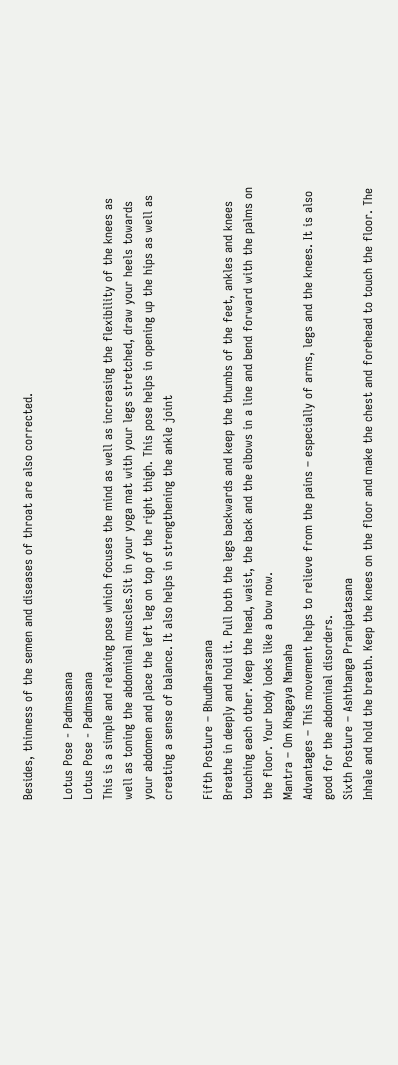Besides, thinness of the semen and diseases of throat are also corrected.

Lotus Pose - Padmasana
Lotus Pose - Padmasana
This is a simple and relaxing pose which focuses the mind as well as increasing the flexibility of the knees as well as toning the abdominal muscles.Sit in your yoga mat with your legs stretched, draw your heels towards your abdomen and place the left leg on top of the right thigh. This pose helps in opening up the hips as well as creating a sense of balance. It also helps in strengthening the ankle joint

Fifth Posture – Bhudharasana
Breathe in deeply and hold it. Pull both the legs backwards and keep the thumbs of the feet, ankles and knees touching each other. Keep the head, waist, the back and the elbows in a line and bend forward with the palms on the floor. Your body looks like a bow now.
Mantra – Om Khagaya Namaha
Advantages – This movement helps to relieve from the pains – especially of arms, legs and the knees. It is also good for the abdominal disorders.
Sixth Posture – Ashthanga Pranipatasana
Inhale and hold the breath. Keep the knees on the floor and make the chest and forehead to touch the floor. The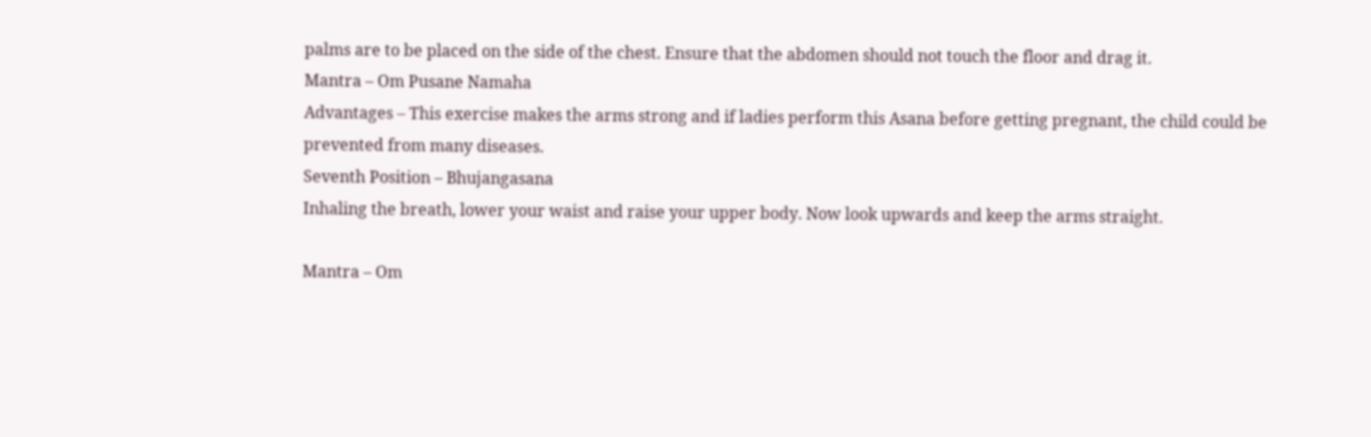palms are to be placed on the side of the chest. Ensure that the abdomen should not touch the floor and drag it.
Mantra – Om Pusane Namaha
Advantages – This exercise makes the arms strong and if ladies perform this Asana before getting pregnant, the child could be prevented from many diseases.
Seventh Position – Bhujangasana
Inhaling the breath, lower your waist and raise your upper body. Now look upwards and keep the arms straight.

Mantra – Om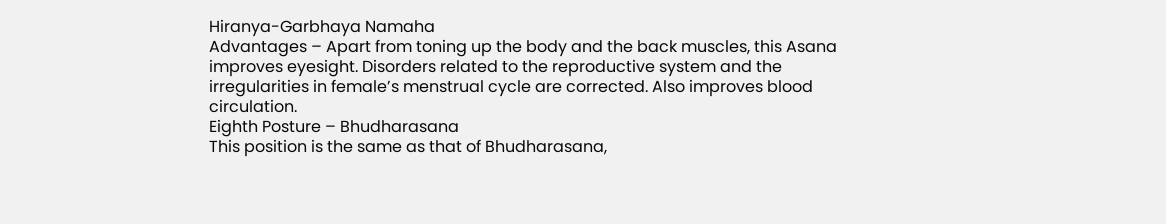Hiranya-Garbhaya Namaha
Advantages – Apart from toning up the body and the back muscles, this Asana improves eyesight. Disorders related to the reproductive system and the irregularities in female’s menstrual cycle are corrected. Also improves blood circulation.
Eighth Posture – Bhudharasana
This position is the same as that of Bhudharasana,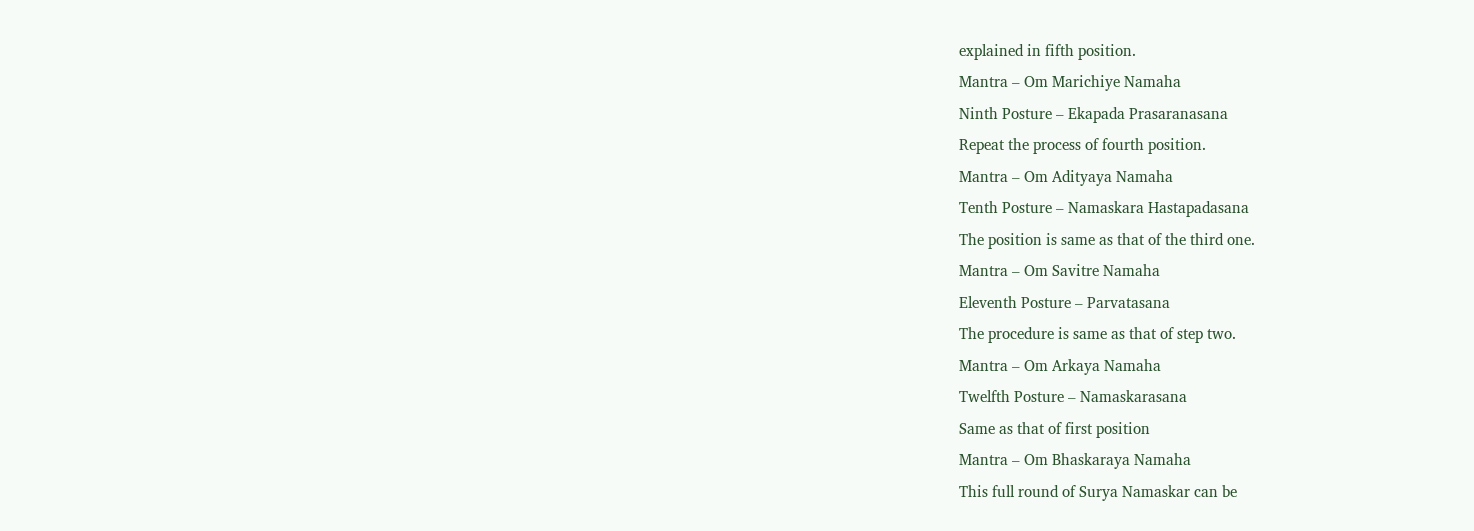explained in fifth position.
Mantra – Om Marichiye Namaha
Ninth Posture – Ekapada Prasaranasana
Repeat the process of fourth position.
Mantra – Om Adityaya Namaha
Tenth Posture – Namaskara Hastapadasana
The position is same as that of the third one.
Mantra – Om Savitre Namaha
Eleventh Posture – Parvatasana
The procedure is same as that of step two.
Mantra – Om Arkaya Namaha
Twelfth Posture – Namaskarasana
Same as that of first position
Mantra – Om Bhaskaraya Namaha
This full round of Surya Namaskar can be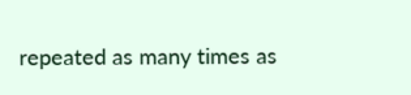repeated as many times as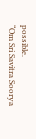possible.
“Om Sri Savitra Soorya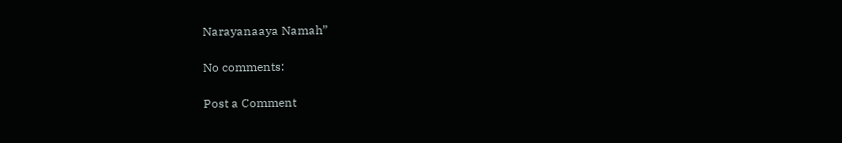Narayanaaya Namah”

No comments:

Post a Comment